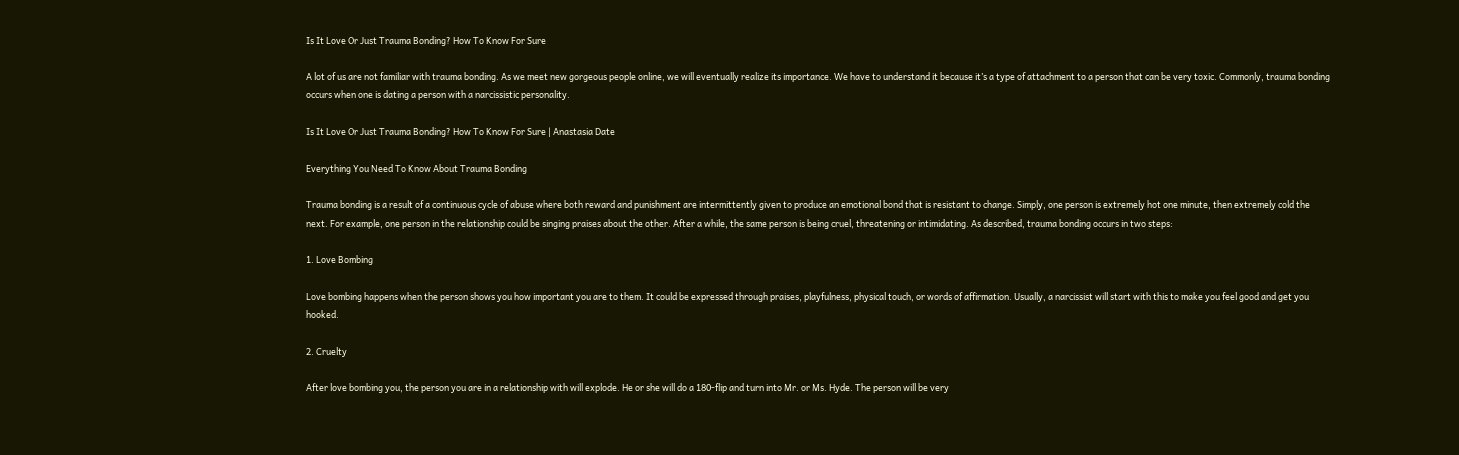Is It Love Or Just Trauma Bonding? How To Know For Sure

A lot of us are not familiar with trauma bonding. As we meet new gorgeous people online, we will eventually realize its importance. We have to understand it because it’s a type of attachment to a person that can be very toxic. Commonly, trauma bonding occurs when one is dating a person with a narcissistic personality.

Is It Love Or Just Trauma Bonding? How To Know For Sure | Anastasia Date

Everything You Need To Know About Trauma Bonding

Trauma bonding is a result of a continuous cycle of abuse where both reward and punishment are intermittently given to produce an emotional bond that is resistant to change. Simply, one person is extremely hot one minute, then extremely cold the next. For example, one person in the relationship could be singing praises about the other. After a while, the same person is being cruel, threatening or intimidating. As described, trauma bonding occurs in two steps:

1. Love Bombing

Love bombing happens when the person shows you how important you are to them. It could be expressed through praises, playfulness, physical touch, or words of affirmation. Usually, a narcissist will start with this to make you feel good and get you hooked.

2. Cruelty

After love bombing you, the person you are in a relationship with will explode. He or she will do a 180-flip and turn into Mr. or Ms. Hyde. The person will be very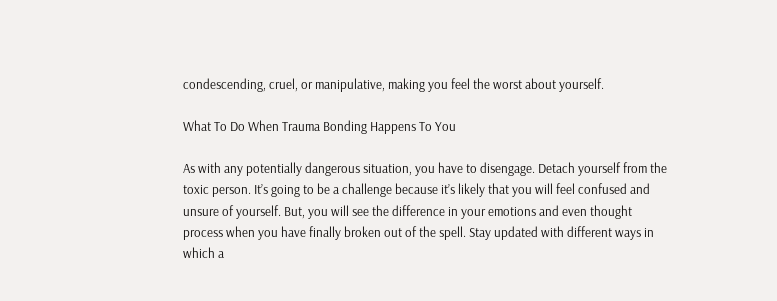condescending, cruel, or manipulative, making you feel the worst about yourself.

What To Do When Trauma Bonding Happens To You

As with any potentially dangerous situation, you have to disengage. Detach yourself from the toxic person. It’s going to be a challenge because it’s likely that you will feel confused and unsure of yourself. But, you will see the difference in your emotions and even thought process when you have finally broken out of the spell. Stay updated with different ways in which a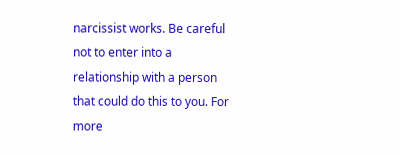narcissist works. Be careful not to enter into a relationship with a person that could do this to you. For more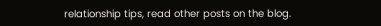relationship tips, read other posts on the blog.